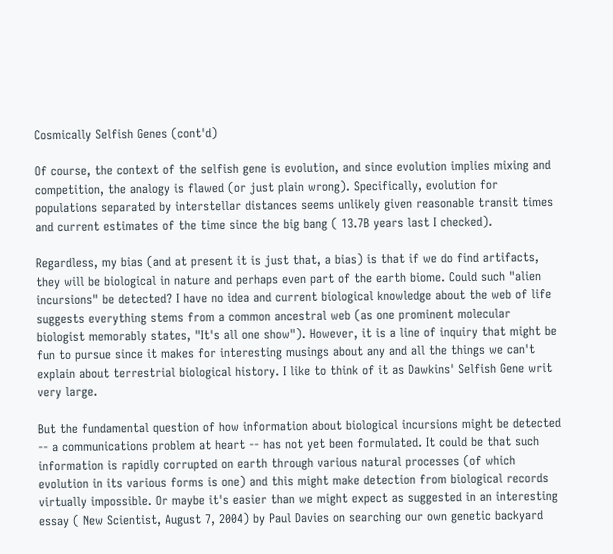Cosmically Selfish Genes (cont'd)

Of course, the context of the selfish gene is evolution, and since evolution implies mixing and competition, the analogy is flawed (or just plain wrong). Specifically, evolution for populations separated by interstellar distances seems unlikely given reasonable transit times and current estimates of the time since the big bang ( 13.7B years last I checked).

Regardless, my bias (and at present it is just that, a bias) is that if we do find artifacts, they will be biological in nature and perhaps even part of the earth biome. Could such "alien incursions" be detected? I have no idea and current biological knowledge about the web of life suggests everything stems from a common ancestral web (as one prominent molecular biologist memorably states, "It's all one show"). However, it is a line of inquiry that might be fun to pursue since it makes for interesting musings about any and all the things we can't explain about terrestrial biological history. I like to think of it as Dawkins' Selfish Gene writ very large.

But the fundamental question of how information about biological incursions might be detected -- a communications problem at heart -- has not yet been formulated. It could be that such information is rapidly corrupted on earth through various natural processes (of which evolution in its various forms is one) and this might make detection from biological records virtually impossible. Or maybe it's easier than we might expect as suggested in an interesting essay ( New Scientist, August 7, 2004) by Paul Davies on searching our own genetic backyard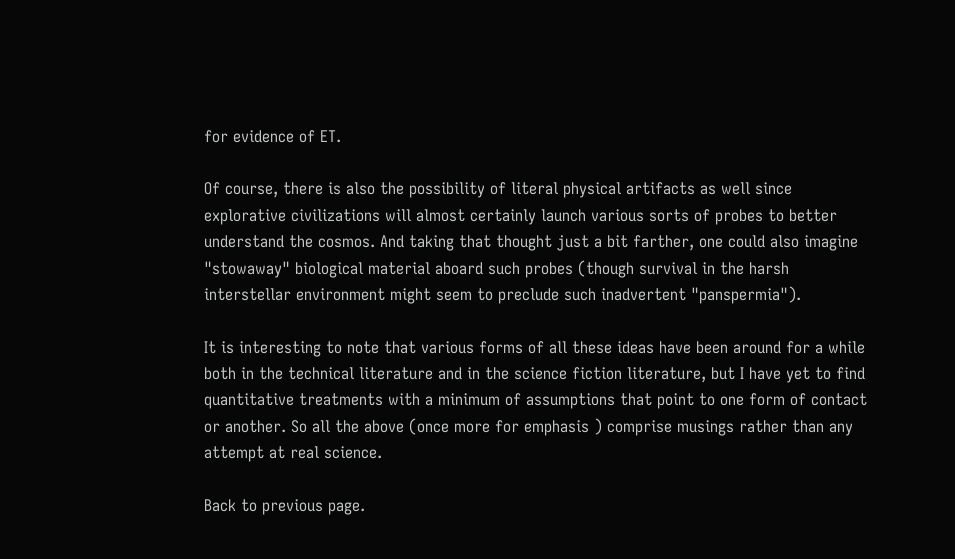for evidence of ET.

Of course, there is also the possibility of literal physical artifacts as well since explorative civilizations will almost certainly launch various sorts of probes to better understand the cosmos. And taking that thought just a bit farther, one could also imagine "stowaway" biological material aboard such probes (though survival in the harsh interstellar environment might seem to preclude such inadvertent "panspermia").

It is interesting to note that various forms of all these ideas have been around for a while both in the technical literature and in the science fiction literature, but I have yet to find quantitative treatments with a minimum of assumptions that point to one form of contact or another. So all the above (once more for emphasis ) comprise musings rather than any attempt at real science.

Back to previous page.